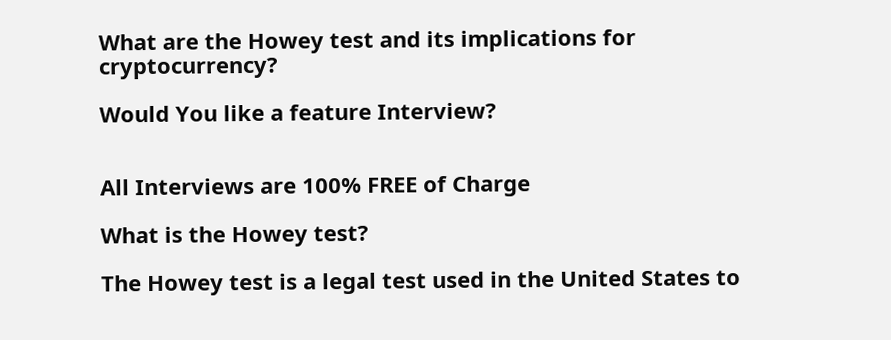What are the Howey test and its implications for cryptocurrency?

Would You like a feature Interview?


All Interviews are 100% FREE of Charge

What is the Howey test?

The Howey test is a legal test used in the United States to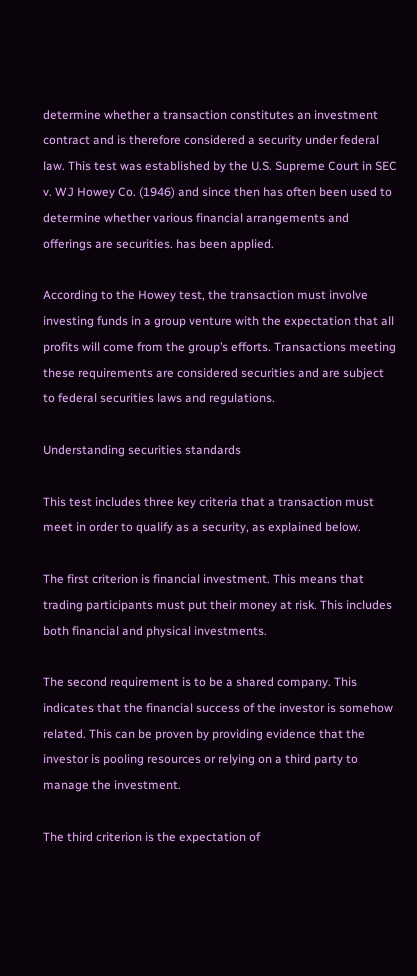determine whether a transaction constitutes an investment contract and is therefore considered a security under federal law. This test was established by the U.S. Supreme Court in SEC v. WJ Howey Co. (1946) and since then has often been used to determine whether various financial arrangements and offerings are securities. has been applied.

According to the Howey test, the transaction must involve investing funds in a group venture with the expectation that all profits will come from the group’s efforts. Transactions meeting these requirements are considered securities and are subject to federal securities laws and regulations.

Understanding securities standards

This test includes three key criteria that a transaction must meet in order to qualify as a security, as explained below.

The first criterion is financial investment. This means that trading participants must put their money at risk. This includes both financial and physical investments.

The second requirement is to be a shared company. This indicates that the financial success of the investor is somehow related. This can be proven by providing evidence that the investor is pooling resources or relying on a third party to manage the investment.

The third criterion is the expectation of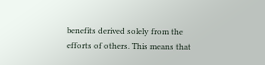benefits derived solely from the efforts of others. This means that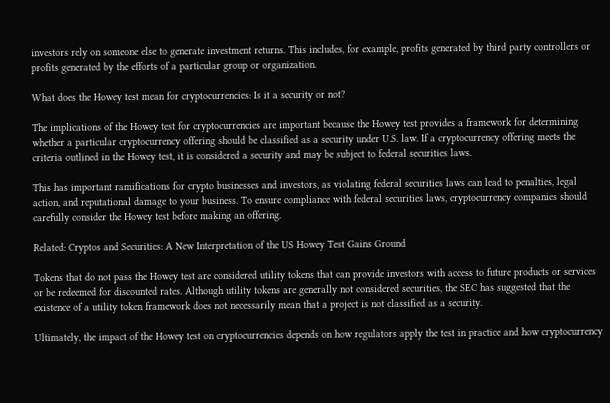investors rely on someone else to generate investment returns. This includes, for example, profits generated by third party controllers or profits generated by the efforts of a particular group or organization.

What does the Howey test mean for cryptocurrencies: Is it a security or not?

The implications of the Howey test for cryptocurrencies are important because the Howey test provides a framework for determining whether a particular cryptocurrency offering should be classified as a security under U.S. law. If a cryptocurrency offering meets the criteria outlined in the Howey test, it is considered a security and may be subject to federal securities laws.

This has important ramifications for crypto businesses and investors, as violating federal securities laws can lead to penalties, legal action, and reputational damage to your business. To ensure compliance with federal securities laws, cryptocurrency companies should carefully consider the Howey test before making an offering.

Related: Cryptos and Securities: A New Interpretation of the US Howey Test Gains Ground

Tokens that do not pass the Howey test are considered utility tokens that can provide investors with access to future products or services or be redeemed for discounted rates. Although utility tokens are generally not considered securities, the SEC has suggested that the existence of a utility token framework does not necessarily mean that a project is not classified as a security.

Ultimately, the impact of the Howey test on cryptocurrencies depends on how regulators apply the test in practice and how cryptocurrency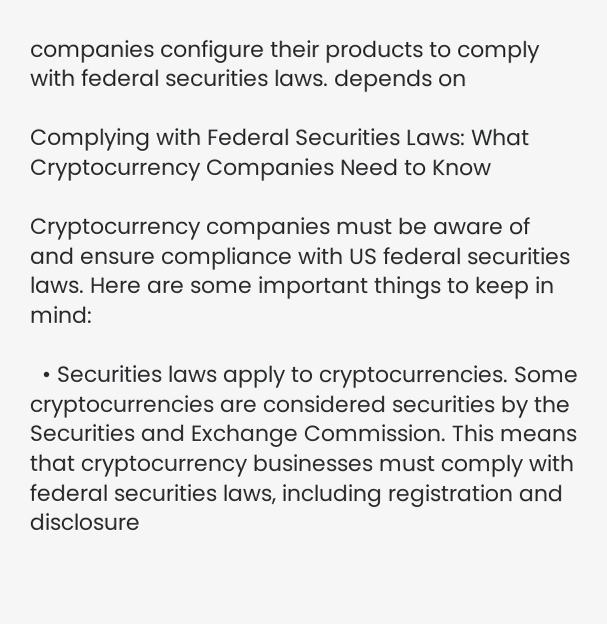companies configure their products to comply with federal securities laws. depends on

Complying with Federal Securities Laws: What Cryptocurrency Companies Need to Know

Cryptocurrency companies must be aware of and ensure compliance with US federal securities laws. Here are some important things to keep in mind:

  • Securities laws apply to cryptocurrencies. Some cryptocurrencies are considered securities by the Securities and Exchange Commission. This means that cryptocurrency businesses must comply with federal securities laws, including registration and disclosure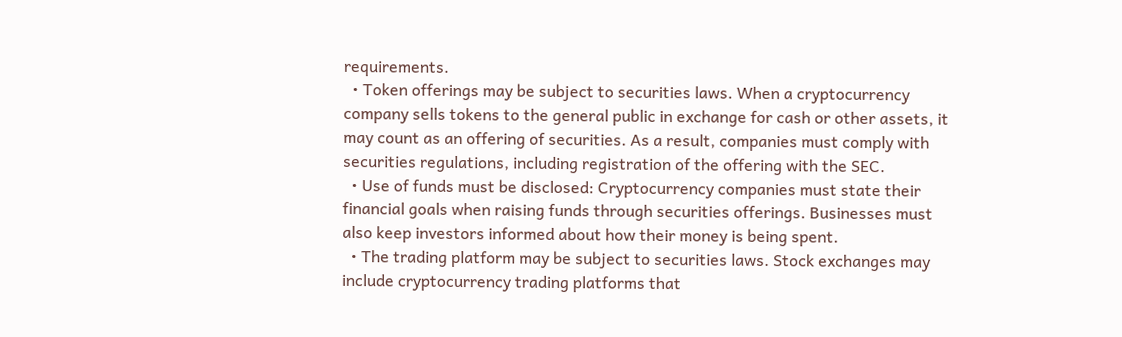requirements.
  • Token offerings may be subject to securities laws. When a cryptocurrency company sells tokens to the general public in exchange for cash or other assets, it may count as an offering of securities. As a result, companies must comply with securities regulations, including registration of the offering with the SEC.
  • Use of funds must be disclosed: Cryptocurrency companies must state their financial goals when raising funds through securities offerings. Businesses must also keep investors informed about how their money is being spent.
  • The trading platform may be subject to securities laws. Stock exchanges may include cryptocurrency trading platforms that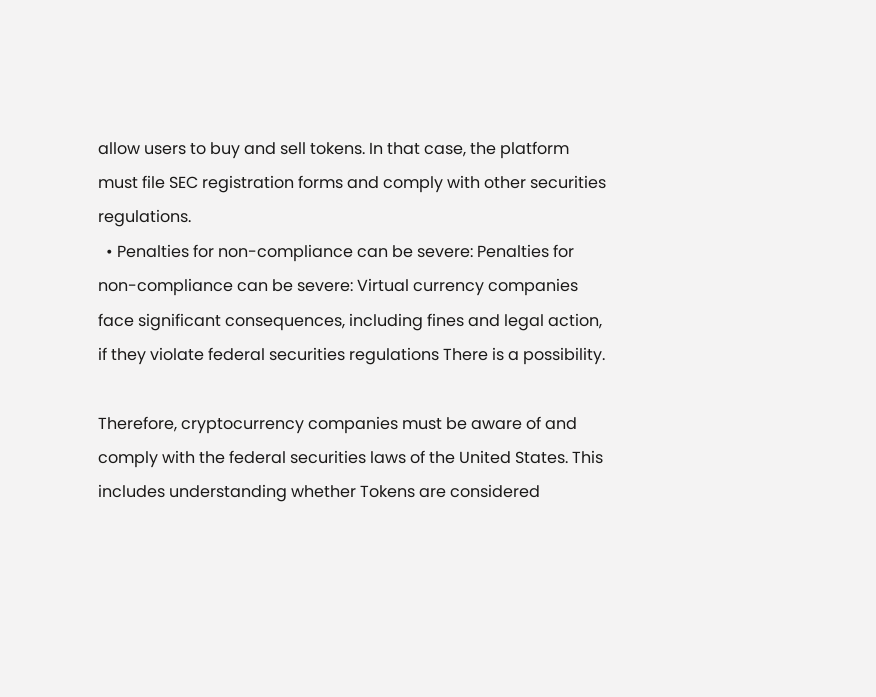allow users to buy and sell tokens. In that case, the platform must file SEC registration forms and comply with other securities regulations.
  • Penalties for non-compliance can be severe: Penalties for non-compliance can be severe: Virtual currency companies face significant consequences, including fines and legal action, if they violate federal securities regulations There is a possibility.

Therefore, cryptocurrency companies must be aware of and comply with the federal securities laws of the United States. This includes understanding whether Tokens are considered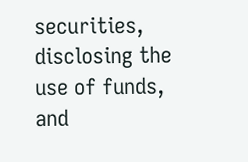securities, disclosing the use of funds, and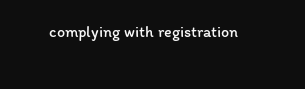complying with registration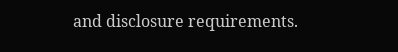and disclosure requirements.